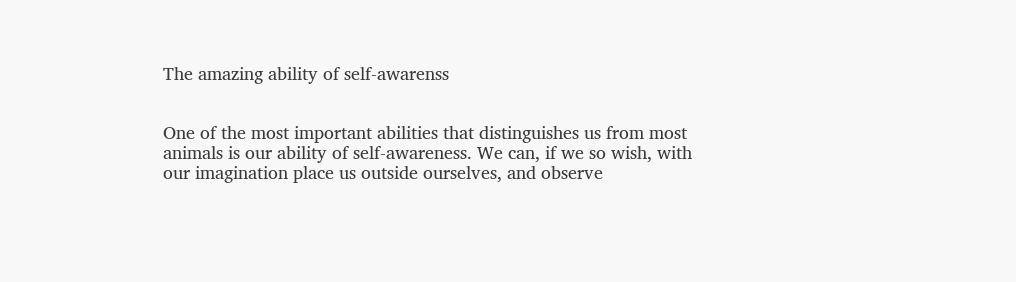The amazing ability of self-awarenss


One of the most important abilities that distinguishes us from most animals is our ability of self-awareness. We can, if we so wish, with our imagination place us outside ourselves, and observe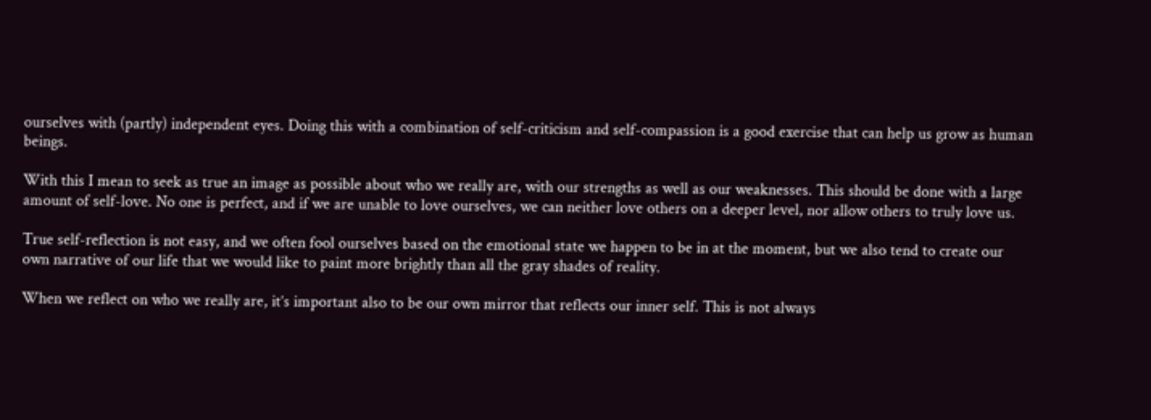ourselves with (partly) independent eyes. Doing this with a combination of self-criticism and self-compassion is a good exercise that can help us grow as human beings.

With this I mean to seek as true an image as possible about who we really are, with our strengths as well as our weaknesses. This should be done with a large amount of self-love. No one is perfect, and if we are unable to love ourselves, we can neither love others on a deeper level, nor allow others to truly love us.

True self-reflection is not easy, and we often fool ourselves based on the emotional state we happen to be in at the moment, but we also tend to create our own narrative of our life that we would like to paint more brightly than all the gray shades of reality.

When we reflect on who we really are, it’s important also to be our own mirror that reflects our inner self. This is not always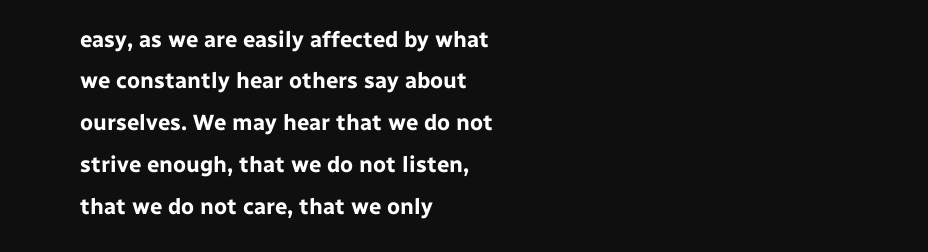easy, as we are easily affected by what we constantly hear others say about ourselves. We may hear that we do not strive enough, that we do not listen, that we do not care, that we only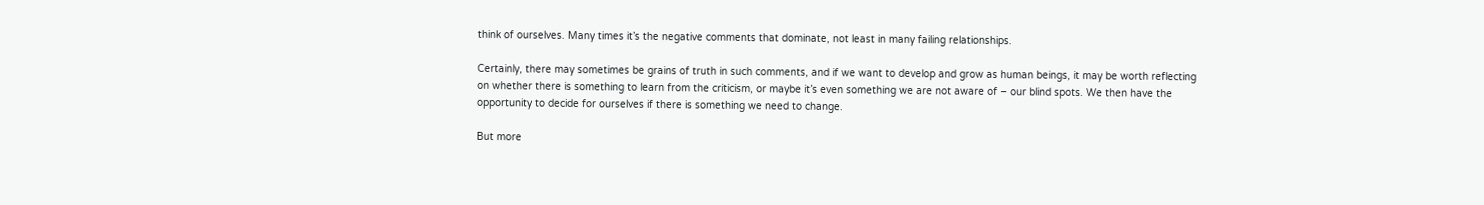think of ourselves. Many times it’s the negative comments that dominate, not least in many failing relationships.

Certainly, there may sometimes be grains of truth in such comments, and if we want to develop and grow as human beings, it may be worth reflecting on whether there is something to learn from the criticism, or maybe it’s even something we are not aware of – our blind spots. We then have the opportunity to decide for ourselves if there is something we need to change.

But more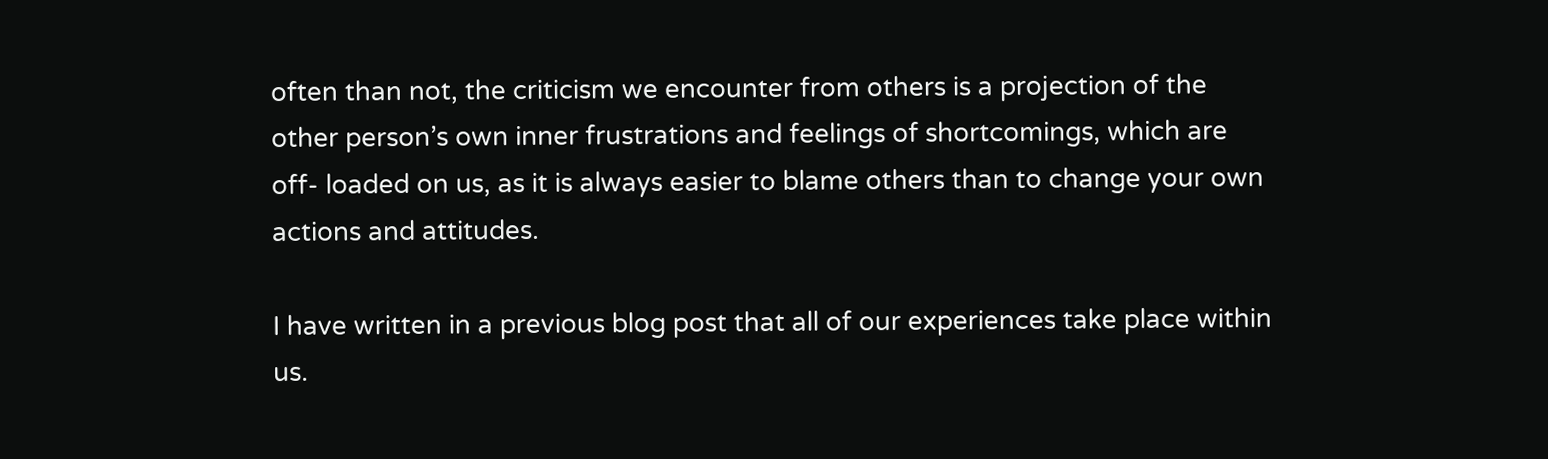often than not, the criticism we encounter from others is a projection of the other person’s own inner frustrations and feelings of shortcomings, which are off- loaded on us, as it is always easier to blame others than to change your own actions and attitudes.

I have written in a previous blog post that all of our experiences take place within us.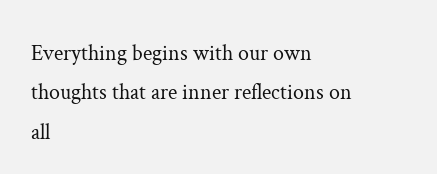Everything begins with our own thoughts that are inner reflections on all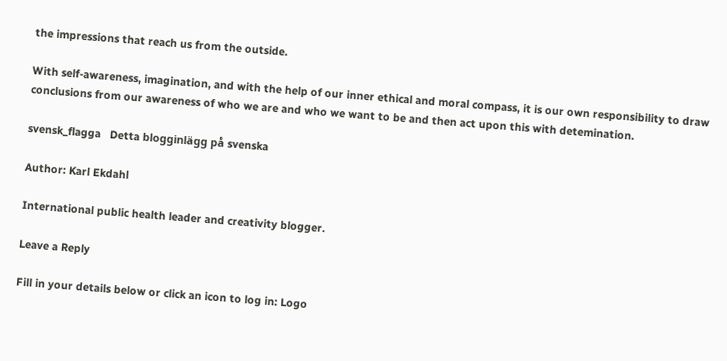the impressions that reach us from the outside.

With self-awareness, imagination, and with the help of our inner ethical and moral compass, it is our own responsibility to draw conclusions from our awareness of who we are and who we want to be and then act upon this with detemination.

svensk_flagga   Detta blogginlägg på svenska

Author: Karl Ekdahl

International public health leader and creativity blogger.

Leave a Reply

Fill in your details below or click an icon to log in: Logo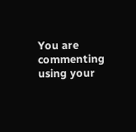You are commenting using your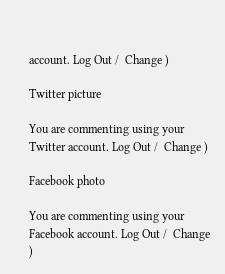account. Log Out /  Change )

Twitter picture

You are commenting using your Twitter account. Log Out /  Change )

Facebook photo

You are commenting using your Facebook account. Log Out /  Change )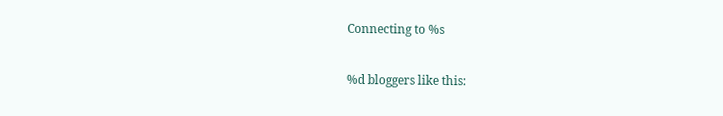Connecting to %s

%d bloggers like this: